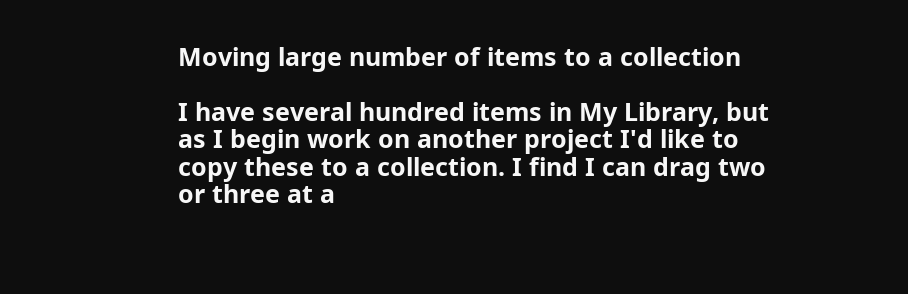Moving large number of items to a collection

I have several hundred items in My Library, but as I begin work on another project I'd like to copy these to a collection. I find I can drag two or three at a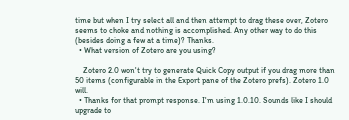time but when I try select all and then attempt to drag these over, Zotero seems to choke and nothing is accomplished. Any other way to do this (besides doing a few at a time)? Thanks.
  • What version of Zotero are you using?

    Zotero 2.0 won't try to generate Quick Copy output if you drag more than 50 items (configurable in the Export pane of the Zotero prefs). Zotero 1.0 will.
  • Thanks for that prompt response. I'm using 1.0.10. Sounds like I should upgrade to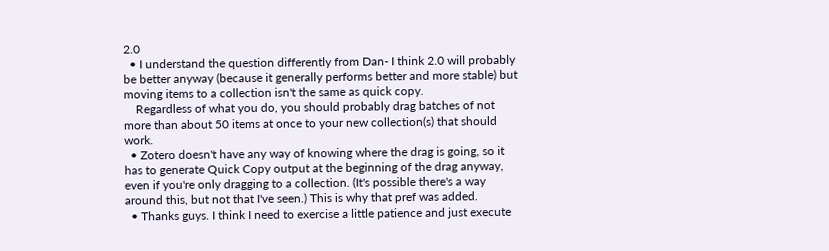2.0
  • I understand the question differently from Dan- I think 2.0 will probably be better anyway (because it generally performs better and more stable) but moving items to a collection isn't the same as quick copy.
    Regardless of what you do, you should probably drag batches of not more than about 50 items at once to your new collection(s) that should work.
  • Zotero doesn't have any way of knowing where the drag is going, so it has to generate Quick Copy output at the beginning of the drag anyway, even if you're only dragging to a collection. (It's possible there's a way around this, but not that I've seen.) This is why that pref was added.
  • Thanks guys. I think I need to exercise a little patience and just execute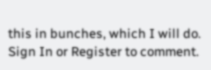this in bunches, which I will do.
Sign In or Register to comment.